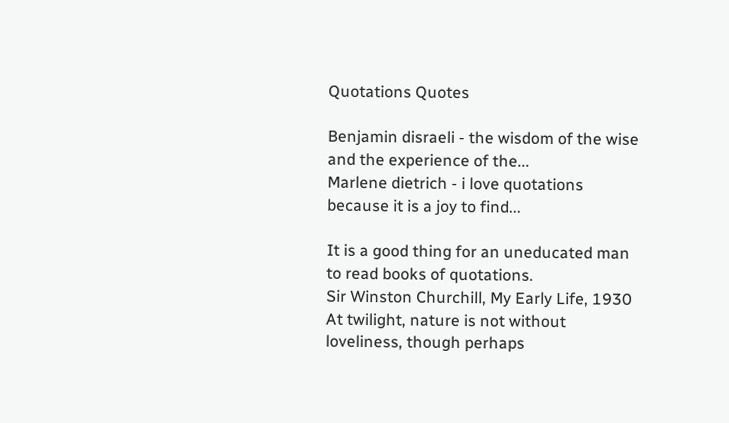Quotations Quotes

Benjamin disraeli - the wisdom of the wise and the experience of the...
Marlene dietrich - i love quotations because it is a joy to find...

It is a good thing for an uneducated man to read books of quotations.
Sir Winston Churchill, My Early Life, 1930
At twilight, nature is not without loveliness, though perhaps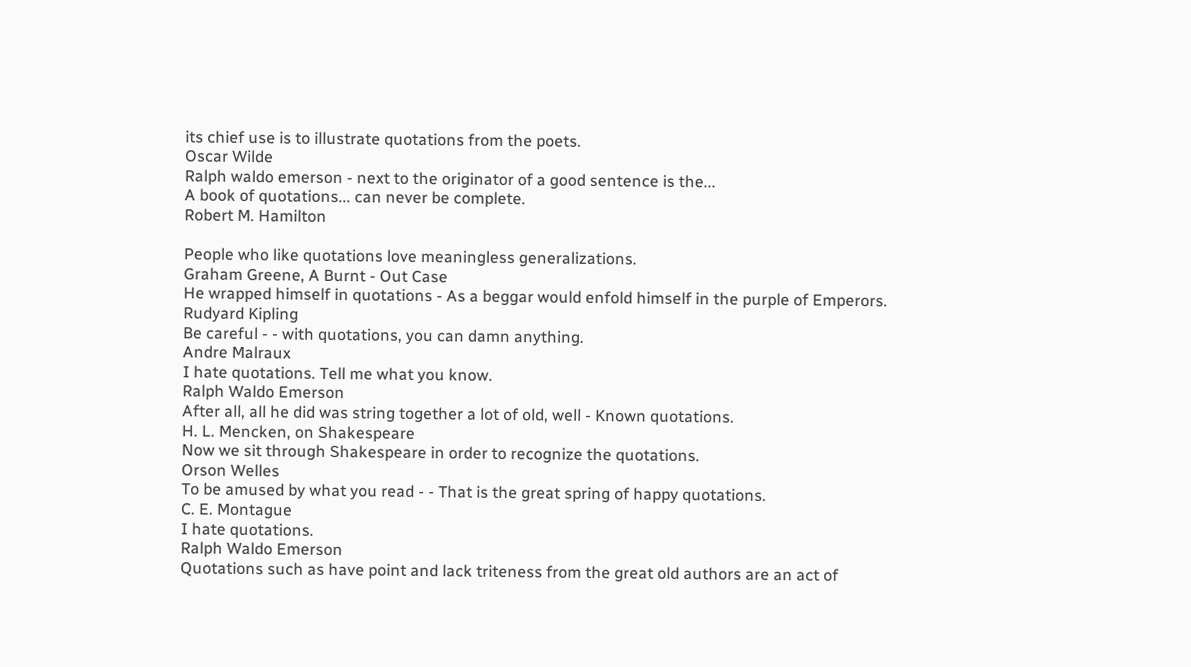its chief use is to illustrate quotations from the poets.
Oscar Wilde
Ralph waldo emerson - next to the originator of a good sentence is the...
A book of quotations... can never be complete.
Robert M. Hamilton

People who like quotations love meaningless generalizations.
Graham Greene, A Burnt - Out Case
He wrapped himself in quotations - As a beggar would enfold himself in the purple of Emperors.
Rudyard Kipling
Be careful - - with quotations, you can damn anything.
Andre Malraux
I hate quotations. Tell me what you know.
Ralph Waldo Emerson
After all, all he did was string together a lot of old, well - Known quotations.
H. L. Mencken, on Shakespeare
Now we sit through Shakespeare in order to recognize the quotations.
Orson Welles
To be amused by what you read - - That is the great spring of happy quotations.
C. E. Montague
I hate quotations.
Ralph Waldo Emerson
Quotations such as have point and lack triteness from the great old authors are an act of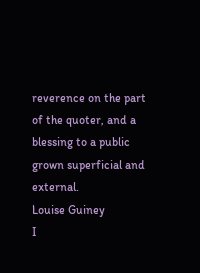reverence on the part of the quoter, and a blessing to a public grown superficial and external.
Louise Guiney
I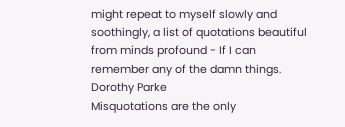might repeat to myself slowly and soothingly, a list of quotations beautiful from minds profound - If I can remember any of the damn things.
Dorothy Parke
Misquotations are the only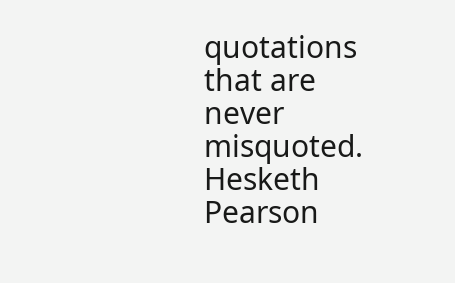quotations that are never misquoted.
Hesketh Pearson